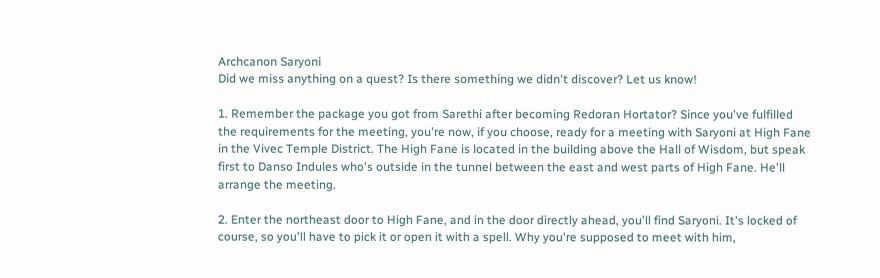Archcanon Saryoni
Did we miss anything on a quest? Is there something we didn't discover? Let us know!

1. Remember the package you got from Sarethi after becoming Redoran Hortator? Since you've fulfilled the requirements for the meeting, you're now, if you choose, ready for a meeting with Saryoni at High Fane in the Vivec Temple District. The High Fane is located in the building above the Hall of Wisdom, but speak first to Danso Indules who's outside in the tunnel between the east and west parts of High Fane. He'll arrange the meeting.

2. Enter the northeast door to High Fane, and in the door directly ahead, you'll find Saryoni. It's locked of course, so you'll have to pick it or open it with a spell. Why you're supposed to meet with him,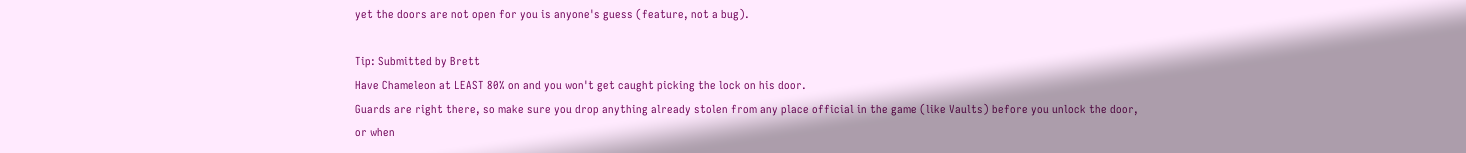yet the doors are not open for you is anyone's guess (feature, not a bug).

Tip: Submitted by Brett
Have Chameleon at LEAST 80% on and you won't get caught picking the lock on his door.
Guards are right there, so make sure you drop anything already stolen from any place official in the game (like Vaults) before you unlock the door, or when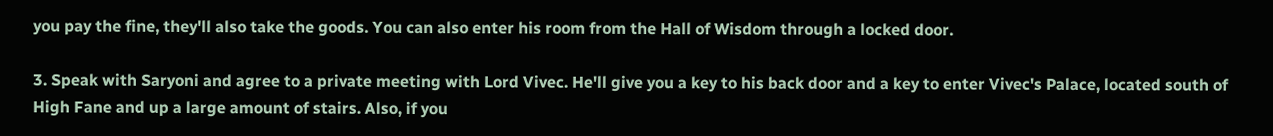you pay the fine, they'll also take the goods. You can also enter his room from the Hall of Wisdom through a locked door.

3. Speak with Saryoni and agree to a private meeting with Lord Vivec. He'll give you a key to his back door and a key to enter Vivec's Palace, located south of High Fane and up a large amount of stairs. Also, if you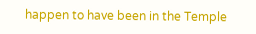happen to have been in the Temple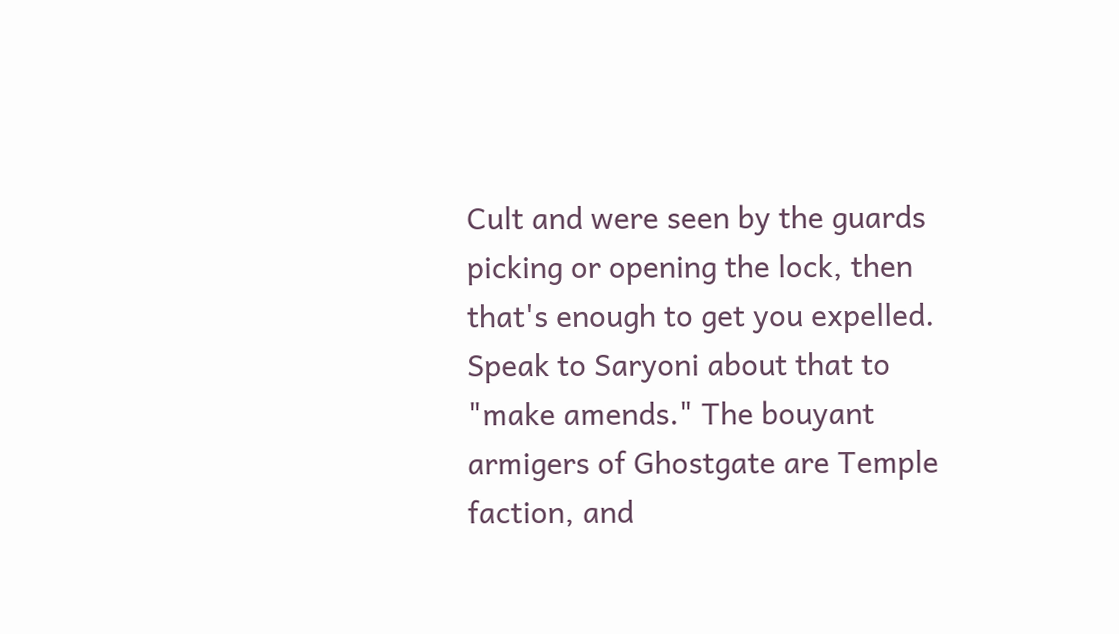Cult and were seen by the guards picking or opening the lock, then that's enough to get you expelled. Speak to Saryoni about that to "make amends." The bouyant armigers of Ghostgate are Temple faction, and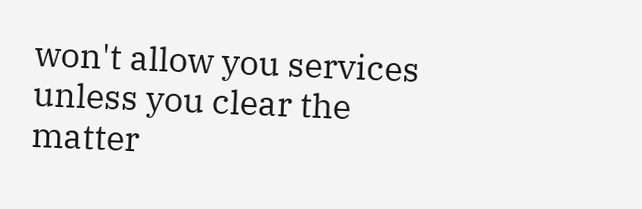won't allow you services unless you clear the matter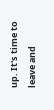up. It's time to leave and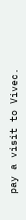pay a visit to Vivec.